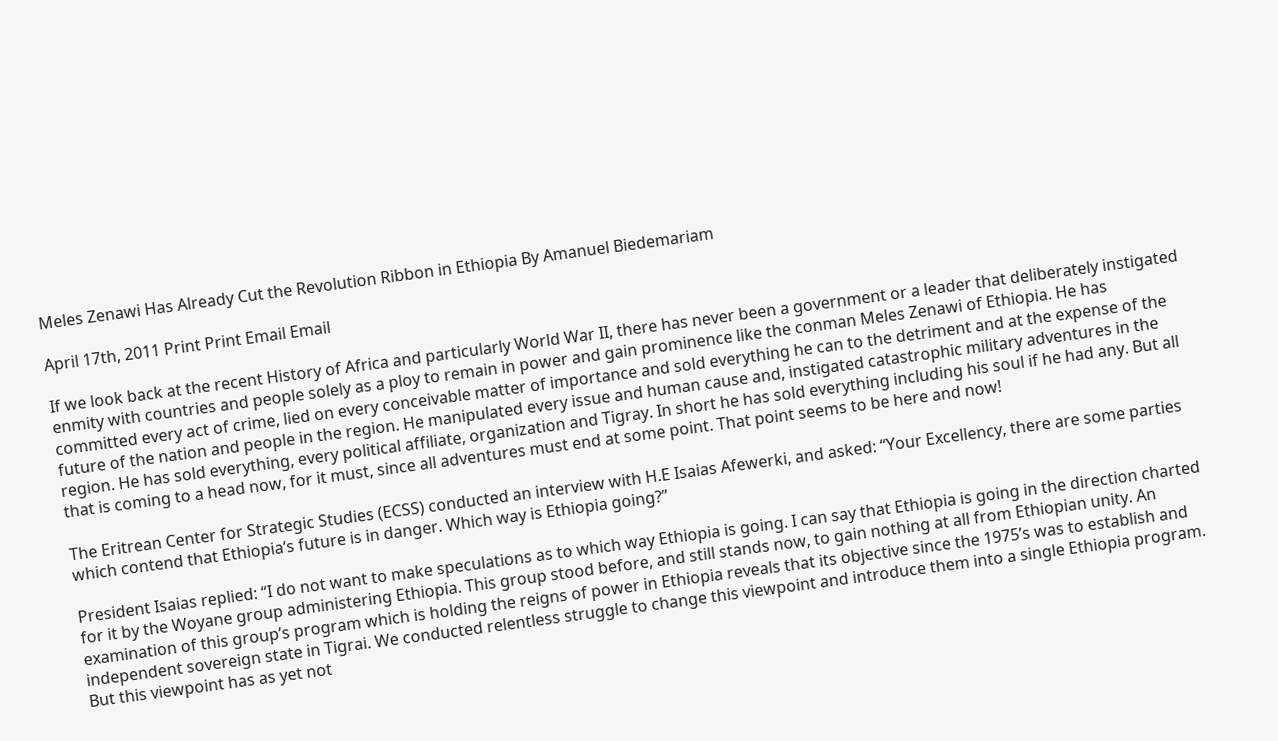Meles Zenawi Has Already Cut the Revolution Ribbon in Ethiopia By Amanuel Biedemariam

April 17th, 2011 Print Print Email Email

If we look back at the recent History of Africa and particularly World War II, there has never been a government or a leader that deliberately instigated enmity with countries and people solely as a ploy to remain in power and gain prominence like the conman Meles Zenawi of Ethiopia. He has committed every act of crime, lied on every conceivable matter of importance and sold everything he can to the detriment and at the expense of the future of the nation and people in the region. He manipulated every issue and human cause and, instigated catastrophic military adventures in the region. He has sold everything, every political affiliate, organization and Tigray. In short he has sold everything including his soul if he had any. But all that is coming to a head now, for it must, since all adventures must end at some point. That point seems to be here and now!

The Eritrean Center for Strategic Studies (ECSS) conducted an interview with H.E Isaias Afewerki, and asked: “Your Excellency, there are some parties which contend that Ethiopia‘s future is in danger. Which way is Ethiopia going?”

President Isaias replied: “I do not want to make speculations as to which way Ethiopia is going. I can say that Ethiopia is going in the direction charted for it by the Woyane group administering Ethiopia. This group stood before, and still stands now, to gain nothing at all from Ethiopian unity. An examination of this group’s program which is holding the reigns of power in Ethiopia reveals that its objective since the 1975’s was to establish and independent sovereign state in Tigrai. We conducted relentless struggle to change this viewpoint and introduce them into a single Ethiopia program. But this viewpoint has as yet not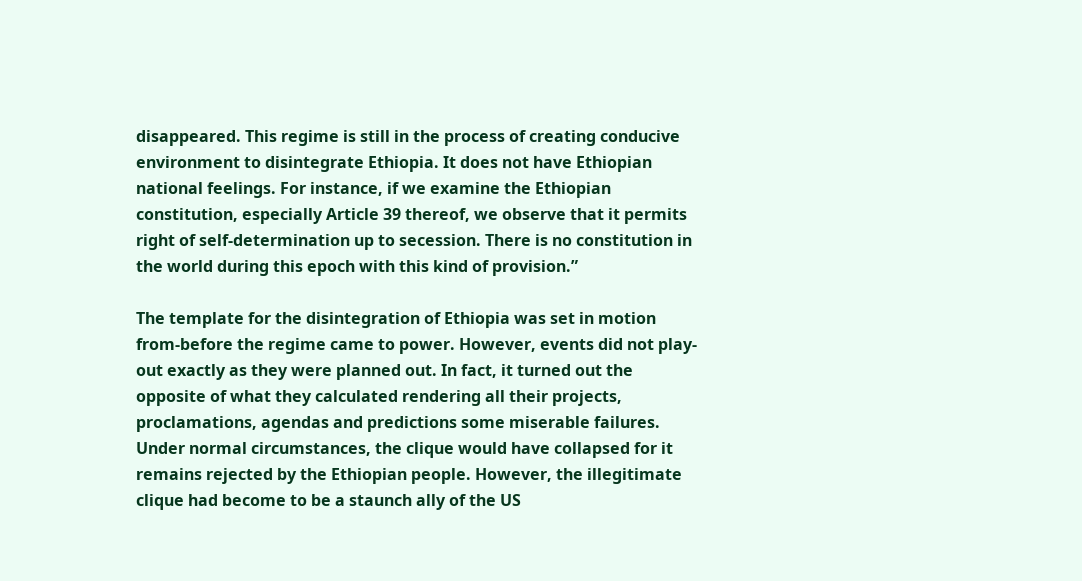disappeared. This regime is still in the process of creating conducive environment to disintegrate Ethiopia. It does not have Ethiopian national feelings. For instance, if we examine the Ethiopian constitution, especially Article 39 thereof, we observe that it permits right of self-determination up to secession. There is no constitution in the world during this epoch with this kind of provision.”

The template for the disintegration of Ethiopia was set in motion from-before the regime came to power. However, events did not play-out exactly as they were planned out. In fact, it turned out the opposite of what they calculated rendering all their projects, proclamations, agendas and predictions some miserable failures. Under normal circumstances, the clique would have collapsed for it remains rejected by the Ethiopian people. However, the illegitimate clique had become to be a staunch ally of the US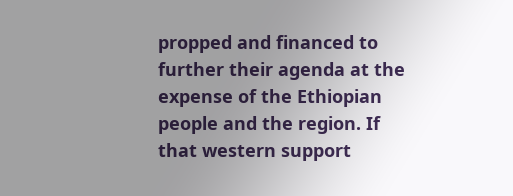propped and financed to further their agenda at the expense of the Ethiopian people and the region. If that western support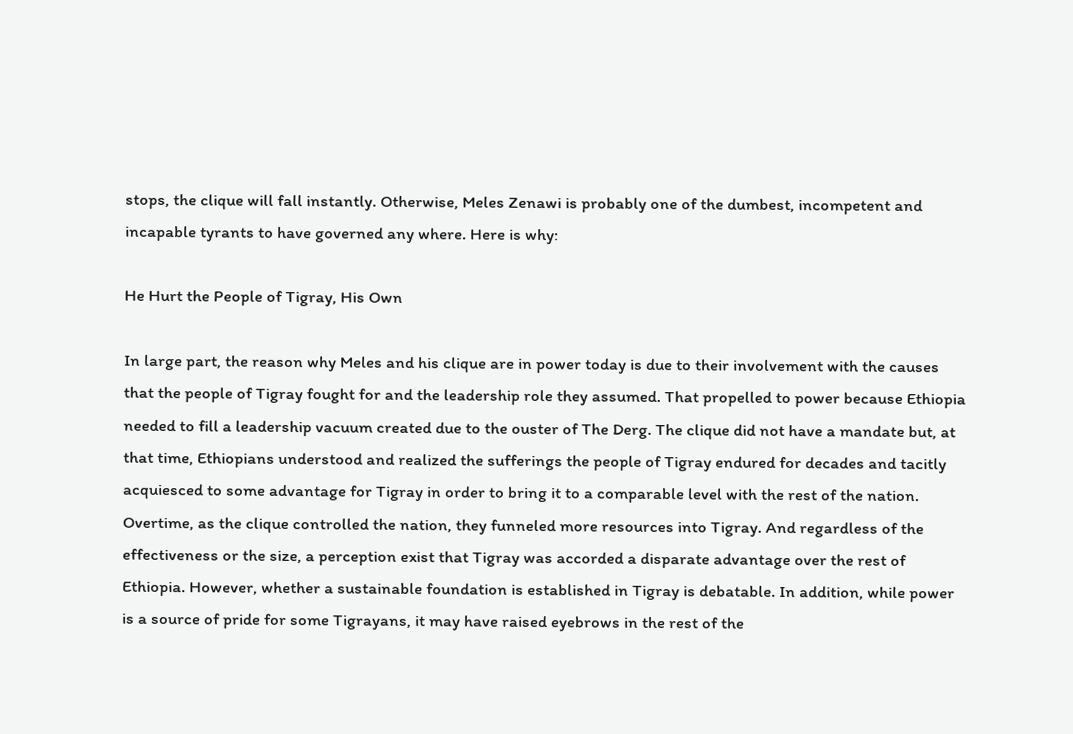stops, the clique will fall instantly. Otherwise, Meles Zenawi is probably one of the dumbest, incompetent and incapable tyrants to have governed any where. Here is why:

He Hurt the People of Tigray, His Own

In large part, the reason why Meles and his clique are in power today is due to their involvement with the causes that the people of Tigray fought for and the leadership role they assumed. That propelled to power because Ethiopia needed to fill a leadership vacuum created due to the ouster of The Derg. The clique did not have a mandate but, at that time, Ethiopians understood and realized the sufferings the people of Tigray endured for decades and tacitly acquiesced to some advantage for Tigray in order to bring it to a comparable level with the rest of the nation. Overtime, as the clique controlled the nation, they funneled more resources into Tigray. And regardless of the effectiveness or the size, a perception exist that Tigray was accorded a disparate advantage over the rest of Ethiopia. However, whether a sustainable foundation is established in Tigray is debatable. In addition, while power is a source of pride for some Tigrayans, it may have raised eyebrows in the rest of the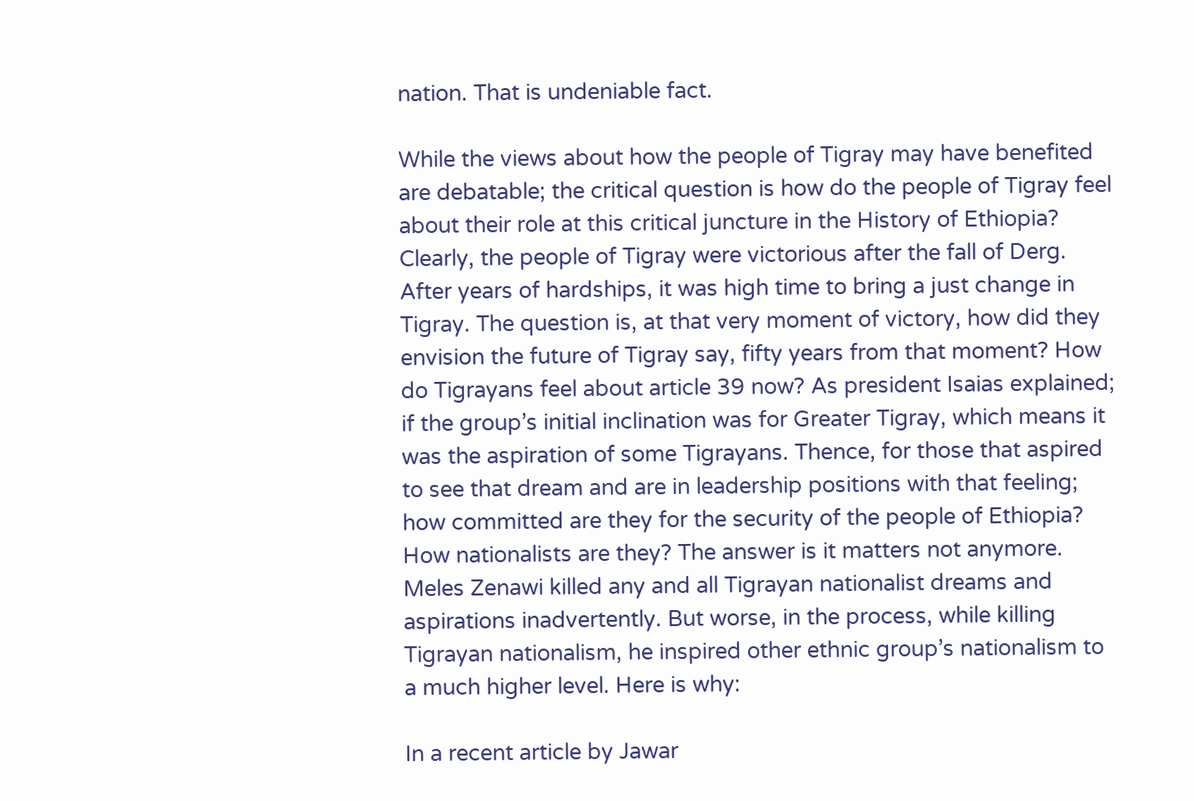nation. That is undeniable fact.

While the views about how the people of Tigray may have benefited are debatable; the critical question is how do the people of Tigray feel about their role at this critical juncture in the History of Ethiopia? Clearly, the people of Tigray were victorious after the fall of Derg. After years of hardships, it was high time to bring a just change in Tigray. The question is, at that very moment of victory, how did they envision the future of Tigray say, fifty years from that moment? How do Tigrayans feel about article 39 now? As president Isaias explained; if the group’s initial inclination was for Greater Tigray, which means it was the aspiration of some Tigrayans. Thence, for those that aspired to see that dream and are in leadership positions with that feeling; how committed are they for the security of the people of Ethiopia? How nationalists are they? The answer is it matters not anymore. Meles Zenawi killed any and all Tigrayan nationalist dreams and aspirations inadvertently. But worse, in the process, while killing Tigrayan nationalism, he inspired other ethnic group’s nationalism to a much higher level. Here is why:

In a recent article by Jawar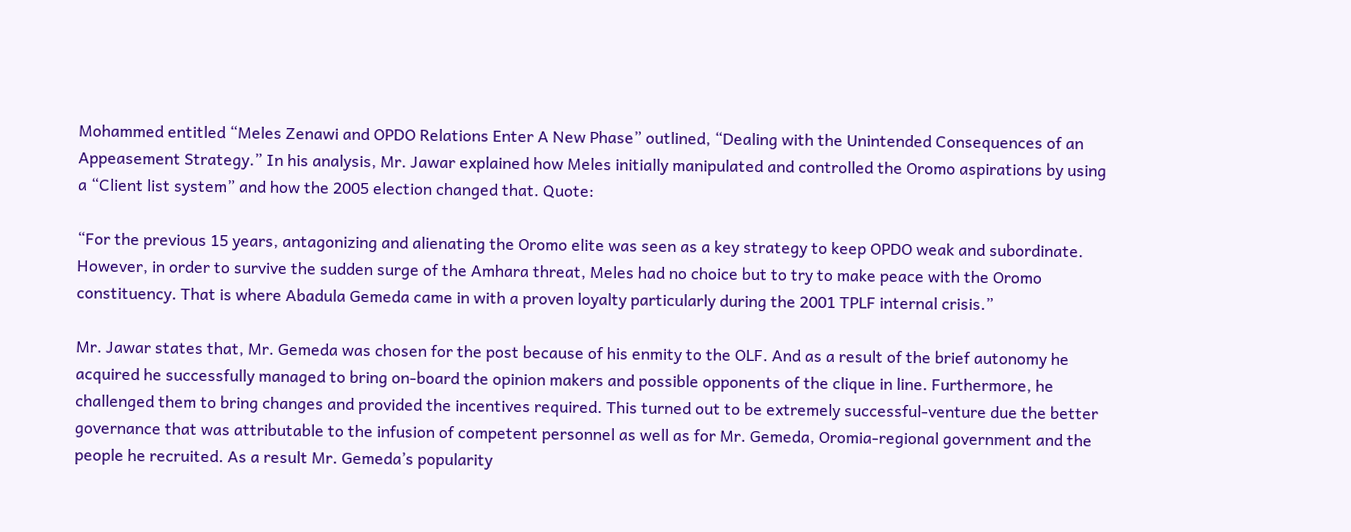Mohammed entitled “Meles Zenawi and OPDO Relations Enter A New Phase” outlined, “Dealing with the Unintended Consequences of an Appeasement Strategy.” In his analysis, Mr. Jawar explained how Meles initially manipulated and controlled the Oromo aspirations by using a “Client list system” and how the 2005 election changed that. Quote:

“For the previous 15 years, antagonizing and alienating the Oromo elite was seen as a key strategy to keep OPDO weak and subordinate. However, in order to survive the sudden surge of the Amhara threat, Meles had no choice but to try to make peace with the Oromo constituency. That is where Abadula Gemeda came in with a proven loyalty particularly during the 2001 TPLF internal crisis.”

Mr. Jawar states that, Mr. Gemeda was chosen for the post because of his enmity to the OLF. And as a result of the brief autonomy he acquired he successfully managed to bring on-board the opinion makers and possible opponents of the clique in line. Furthermore, he challenged them to bring changes and provided the incentives required. This turned out to be extremely successful-venture due the better governance that was attributable to the infusion of competent personnel as well as for Mr. Gemeda, Oromia-regional government and the people he recruited. As a result Mr. Gemeda’s popularity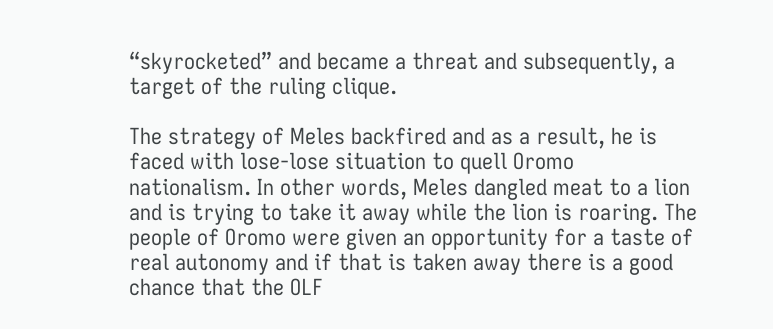“skyrocketed” and became a threat and subsequently, a target of the ruling clique.

The strategy of Meles backfired and as a result, he is faced with lose-lose situation to quell Oromo nationalism. In other words, Meles dangled meat to a lion and is trying to take it away while the lion is roaring. The people of Oromo were given an opportunity for a taste of real autonomy and if that is taken away there is a good chance that the OLF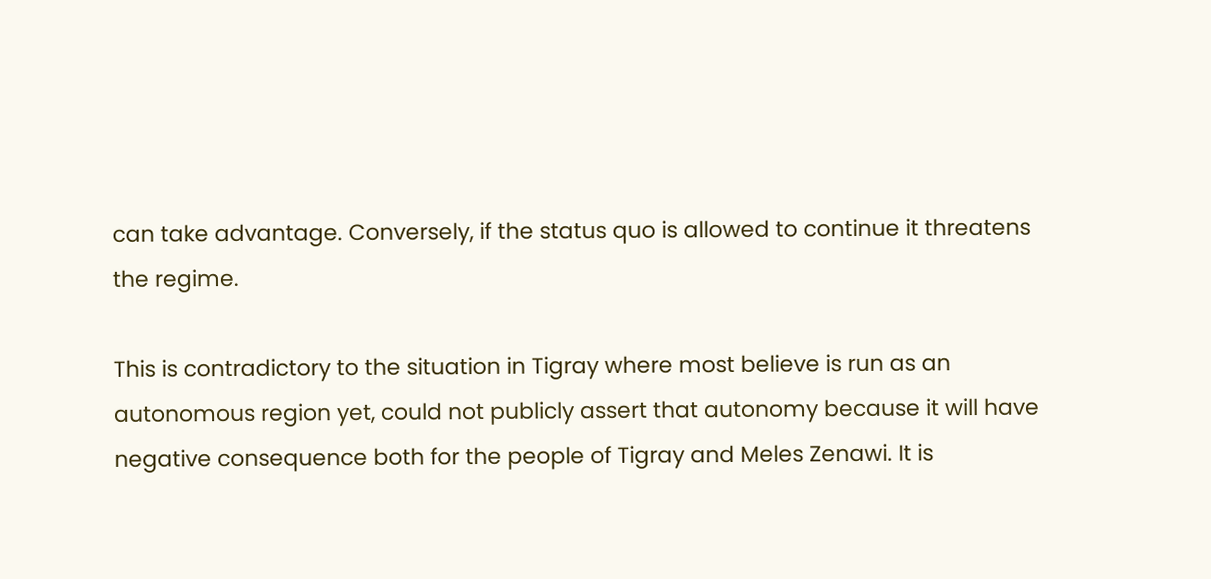can take advantage. Conversely, if the status quo is allowed to continue it threatens the regime.

This is contradictory to the situation in Tigray where most believe is run as an autonomous region yet, could not publicly assert that autonomy because it will have negative consequence both for the people of Tigray and Meles Zenawi. It is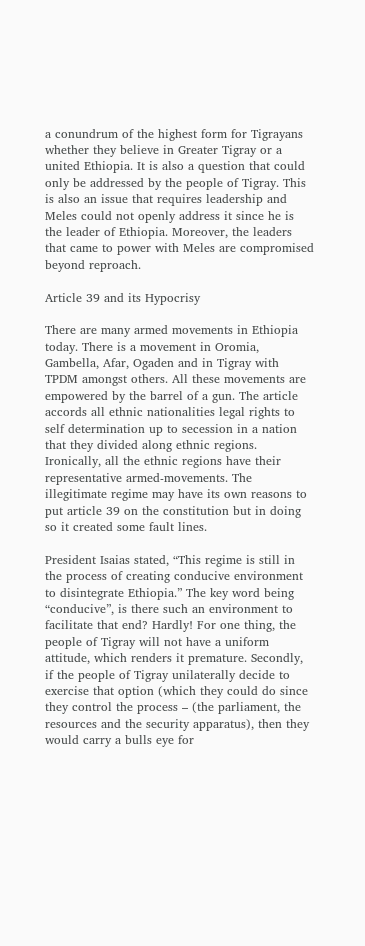a conundrum of the highest form for Tigrayans whether they believe in Greater Tigray or a united Ethiopia. It is also a question that could only be addressed by the people of Tigray. This is also an issue that requires leadership and Meles could not openly address it since he is the leader of Ethiopia. Moreover, the leaders that came to power with Meles are compromised beyond reproach.

Article 39 and its Hypocrisy

There are many armed movements in Ethiopia today. There is a movement in Oromia, Gambella, Afar, Ogaden and in Tigray with TPDM amongst others. All these movements are empowered by the barrel of a gun. The article accords all ethnic nationalities legal rights to self determination up to secession in a nation that they divided along ethnic regions. Ironically, all the ethnic regions have their representative armed-movements. The illegitimate regime may have its own reasons to put article 39 on the constitution but in doing so it created some fault lines.

President Isaias stated, “This regime is still in the process of creating conducive environment to disintegrate Ethiopia.” The key word being “conducive”, is there such an environment to facilitate that end? Hardly! For one thing, the people of Tigray will not have a uniform attitude, which renders it premature. Secondly, if the people of Tigray unilaterally decide to exercise that option (which they could do since they control the process – (the parliament, the resources and the security apparatus), then they would carry a bulls eye for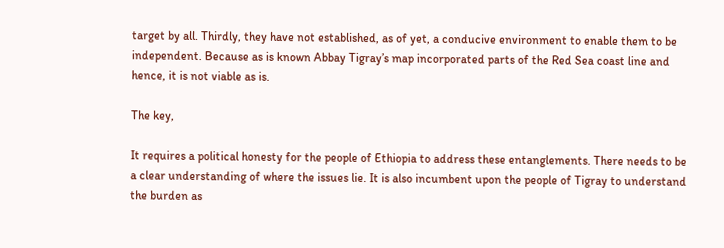target by all. Thirdly, they have not established, as of yet, a conducive environment to enable them to be independent. Because as is known Abbay Tigray’s map incorporated parts of the Red Sea coast line and hence, it is not viable as is.

The key,

It requires a political honesty for the people of Ethiopia to address these entanglements. There needs to be a clear understanding of where the issues lie. It is also incumbent upon the people of Tigray to understand the burden as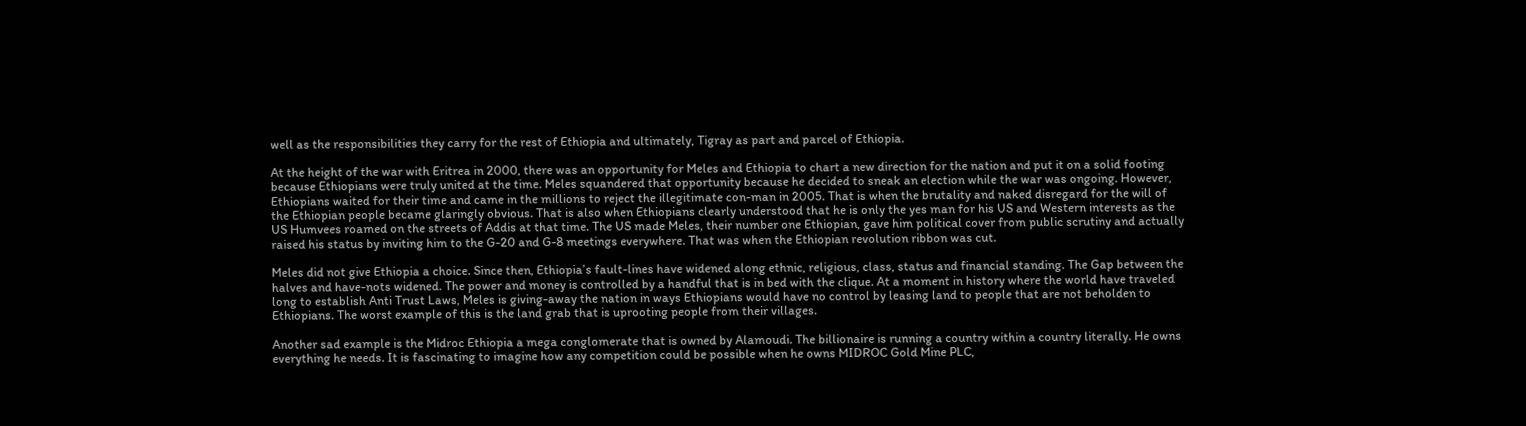well as the responsibilities they carry for the rest of Ethiopia and ultimately, Tigray as part and parcel of Ethiopia.

At the height of the war with Eritrea in 2000, there was an opportunity for Meles and Ethiopia to chart a new direction for the nation and put it on a solid footing because Ethiopians were truly united at the time. Meles squandered that opportunity because he decided to sneak an election while the war was ongoing. However, Ethiopians waited for their time and came in the millions to reject the illegitimate con-man in 2005. That is when the brutality and naked disregard for the will of the Ethiopian people became glaringly obvious. That is also when Ethiopians clearly understood that he is only the yes man for his US and Western interests as the US Humvees roamed on the streets of Addis at that time. The US made Meles, their number one Ethiopian, gave him political cover from public scrutiny and actually raised his status by inviting him to the G-20 and G-8 meetings everywhere. That was when the Ethiopian revolution ribbon was cut.

Meles did not give Ethiopia a choice. Since then, Ethiopia’s fault-lines have widened along ethnic, religious, class, status and financial standing. The Gap between the halves and have-nots widened. The power and money is controlled by a handful that is in bed with the clique. At a moment in history where the world have traveled long to establish Anti Trust Laws, Meles is giving-away the nation in ways Ethiopians would have no control by leasing land to people that are not beholden to Ethiopians. The worst example of this is the land grab that is uprooting people from their villages.

Another sad example is the Midroc Ethiopia a mega conglomerate that is owned by Alamoudi. The billionaire is running a country within a country literally. He owns everything he needs. It is fascinating to imagine how any competition could be possible when he owns MIDROC Gold Mine PLC,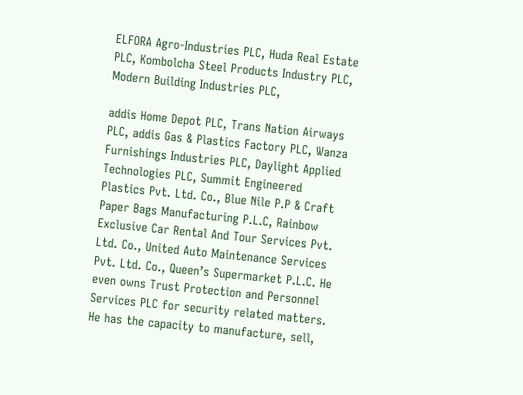ELFORA Agro-Industries PLC, Huda Real Estate PLC, Kombolcha Steel Products Industry PLC, Modern Building Industries PLC,

addis Home Depot PLC, Trans Nation Airways PLC, addis Gas & Plastics Factory PLC, Wanza Furnishings Industries PLC, Daylight Applied Technologies PLC, Summit Engineered Plastics Pvt. Ltd. Co., Blue Nile P.P & Craft Paper Bags Manufacturing P.L.C, Rainbow Exclusive Car Rental And Tour Services Pvt. Ltd. Co., United Auto Maintenance Services Pvt. Ltd. Co., Queen’s Supermarket P.L.C. He even owns Trust Protection and Personnel Services PLC for security related matters. He has the capacity to manufacture, sell,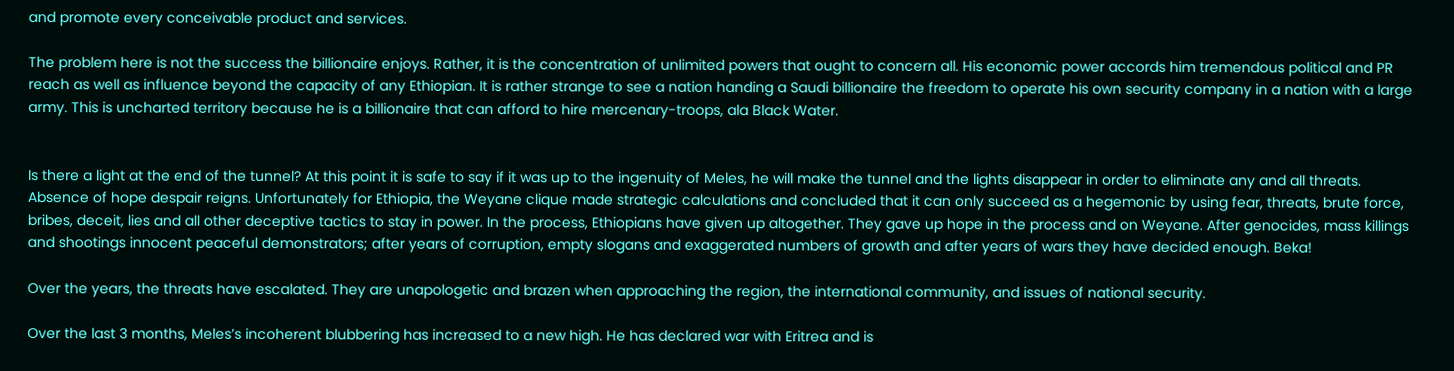and promote every conceivable product and services.

The problem here is not the success the billionaire enjoys. Rather, it is the concentration of unlimited powers that ought to concern all. His economic power accords him tremendous political and PR reach as well as influence beyond the capacity of any Ethiopian. It is rather strange to see a nation handing a Saudi billionaire the freedom to operate his own security company in a nation with a large army. This is uncharted territory because he is a billionaire that can afford to hire mercenary-troops, ala Black Water.


Is there a light at the end of the tunnel? At this point it is safe to say if it was up to the ingenuity of Meles, he will make the tunnel and the lights disappear in order to eliminate any and all threats. Absence of hope despair reigns. Unfortunately for Ethiopia, the Weyane clique made strategic calculations and concluded that it can only succeed as a hegemonic by using fear, threats, brute force, bribes, deceit, lies and all other deceptive tactics to stay in power. In the process, Ethiopians have given up altogether. They gave up hope in the process and on Weyane. After genocides, mass killings and shootings innocent peaceful demonstrators; after years of corruption, empty slogans and exaggerated numbers of growth and after years of wars they have decided enough. Beka!

Over the years, the threats have escalated. They are unapologetic and brazen when approaching the region, the international community, and issues of national security.

Over the last 3 months, Meles’s incoherent blubbering has increased to a new high. He has declared war with Eritrea and is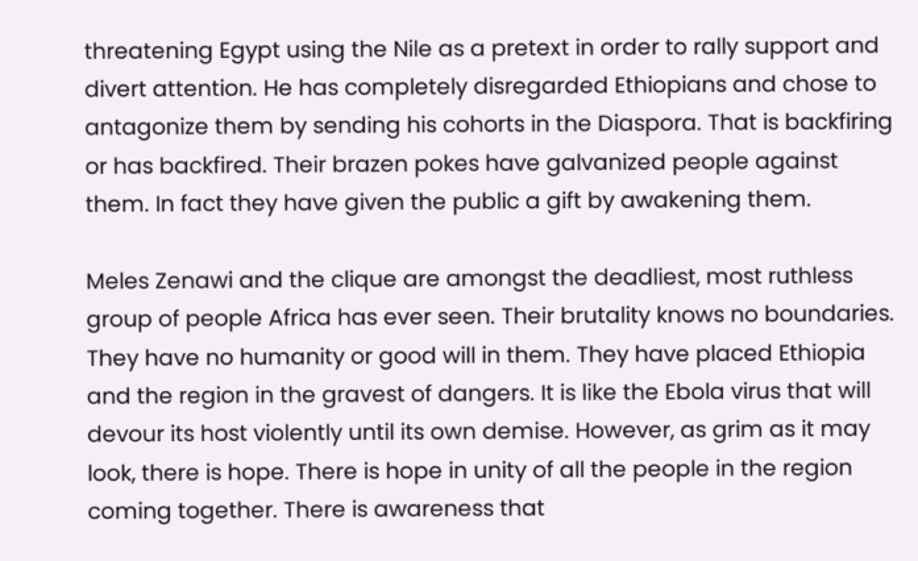threatening Egypt using the Nile as a pretext in order to rally support and divert attention. He has completely disregarded Ethiopians and chose to antagonize them by sending his cohorts in the Diaspora. That is backfiring or has backfired. Their brazen pokes have galvanized people against them. In fact they have given the public a gift by awakening them.

Meles Zenawi and the clique are amongst the deadliest, most ruthless group of people Africa has ever seen. Their brutality knows no boundaries. They have no humanity or good will in them. They have placed Ethiopia and the region in the gravest of dangers. It is like the Ebola virus that will devour its host violently until its own demise. However, as grim as it may look, there is hope. There is hope in unity of all the people in the region coming together. There is awareness that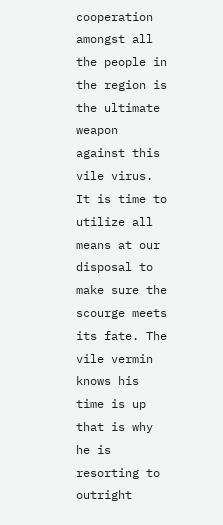cooperation amongst all the people in the region is the ultimate weapon against this vile virus. It is time to utilize all means at our disposal to make sure the scourge meets its fate. The vile vermin knows his time is up that is why he is resorting to outright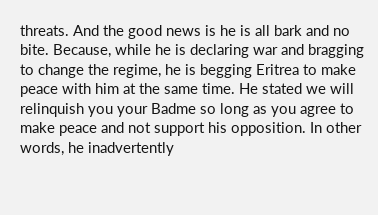threats. And the good news is he is all bark and no bite. Because, while he is declaring war and bragging to change the regime, he is begging Eritrea to make peace with him at the same time. He stated we will relinquish you your Badme so long as you agree to make peace and not support his opposition. In other words, he inadvertently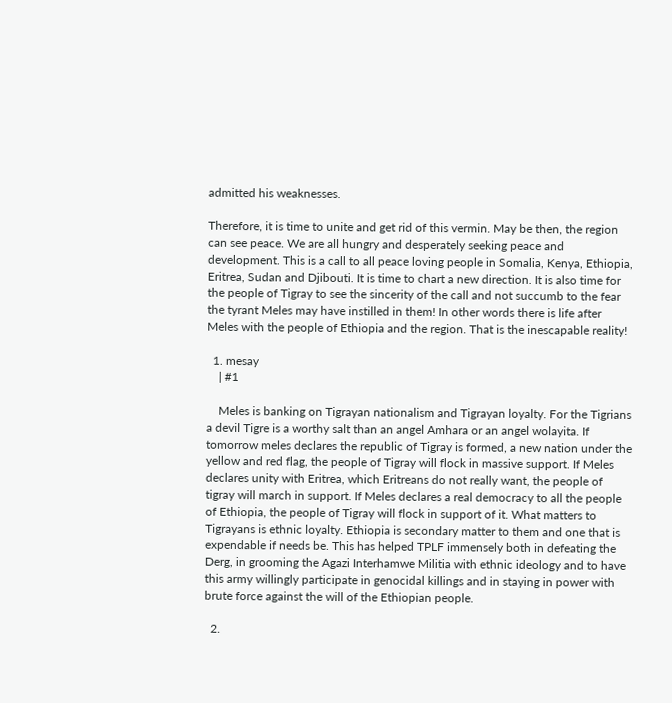admitted his weaknesses.

Therefore, it is time to unite and get rid of this vermin. May be then, the region can see peace. We are all hungry and desperately seeking peace and development. This is a call to all peace loving people in Somalia, Kenya, Ethiopia, Eritrea, Sudan and Djibouti. It is time to chart a new direction. It is also time for the people of Tigray to see the sincerity of the call and not succumb to the fear the tyrant Meles may have instilled in them! In other words there is life after Meles with the people of Ethiopia and the region. That is the inescapable reality!

  1. mesay
    | #1

    Meles is banking on Tigrayan nationalism and Tigrayan loyalty. For the Tigrians a devil Tigre is a worthy salt than an angel Amhara or an angel wolayita. If tomorrow meles declares the republic of Tigray is formed, a new nation under the yellow and red flag, the people of Tigray will flock in massive support. If Meles declares unity with Eritrea, which Eritreans do not really want, the people of tigray will march in support. If Meles declares a real democracy to all the people of Ethiopia, the people of Tigray will flock in support of it. What matters to Tigrayans is ethnic loyalty. Ethiopia is secondary matter to them and one that is expendable if needs be. This has helped TPLF immensely both in defeating the Derg, in grooming the Agazi Interhamwe Militia with ethnic ideology and to have this army willingly participate in genocidal killings and in staying in power with brute force against the will of the Ethiopian people.

  2.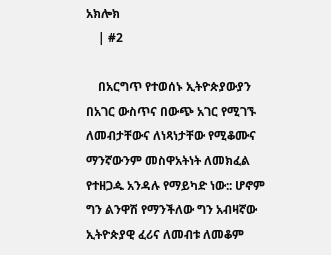አክሎክ
    | #2

    በአርግጥ የተወሰኑ ኢትዮጵያውያን በአገር ውስጥና በውጭ አገር የሚገኙ ለመብታቸውና ለነጻነታቸው የሚቆሙና ማንኛውንም መስዋአትነት ለመክፈል የተዘጋዹ አንዳሉ የማይካድ ነው:: ሆኖም ግን ልንዋሽ የማንችለው ግን አብዛኛው ኢትዮጵያዊ ፈሪና ለመብቱ ለመቆም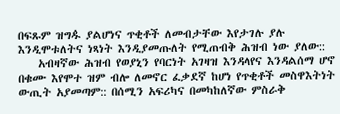በፍጹም ዝግዹ ያልሆነና ጥቂቶች ለመብታቸው እየታገሉ ያሉ እንዲሞቱለትና ነጻነት እንዲያመጡለት የሚጠብቅ ሕዝብ ነው ያለው::
    አብዛኛው ሕዝብ የወያኒን የባርነት አገዛዝ እንዳላየና እንዳልሰማ ሆኖ በቁሙ እየሞተ ዝም ብሎ ለመኖር ፈቃደኛ ከሆነ የጥቂቶች መስዋእትነት ውጢት አያመጣም:: በሰሚን አፍሪካና በመካከለኛው ምስራቅ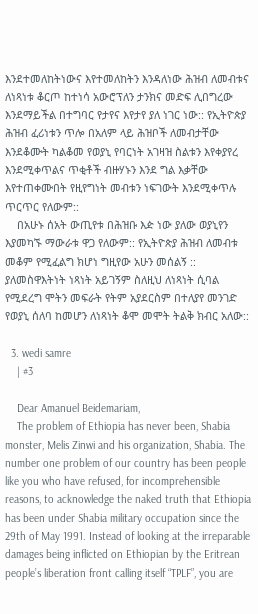እንደተመለከትነውና እየተመለከትን እንዳለነው ሕዝብ ለመብቱና ለነጻነቱ ቆርጦ ከተነሳ አውሮፕለን ታንክና መድፍ ሊበግረው እንደማይችል በተግባር የታየና እየታየ ያለ ነገር ነው:: የኢትዮጵያ ሕዝብ ፈሪነቱን ጥሎ በአለም ላይ ሕዝቦች ለመብታቸው እንደቆሙት ካልቆመ የወያኒ የባርነት አገዛዝ ስልቱን እየቀያየረ እንደሚቀጥልና ጥቂቶች ብዙሃኑን እንደ ግል እቃቸው እየተጠቀሙበት የዚየግነት መብቱን ነፍገውት እንደሚቀጥሉ ጥርጥር የለውም::
    በአሁኑ ሰአት ውጢየቱ በሕዝቡ እዽ ነው ያለው ወያኒየን እያመካኙ ማውራቱ ዋጋ የለውም:: የኢትዮጵያ ሕዝብ ለመብቱ መቆም የሚፈልግ ክሆነ ግዚየው አሁን መሰልኝ :: ያለመስዋእትነት ነጻነት አይገኝም ስለዚህ ለነጻነት ሲባል የሚደረግ ሞትን መፍራት የትም አያደርስም በተለያየ መንገድ የወያኒ ሰለባ ከመሆን ለነጻነት ቆሞ መሞት ትልቅ ክብር አለው::

  3. wedi samre
    | #3

    Dear Amanuel Beidemariam,
    The problem of Ethiopia has never been, Shabia monster, Melis Zinwi and his organization, Shabia. The number one problem of our country has been people like you who have refused, for incomprehensible reasons, to acknowledge the naked truth that Ethiopia has been under Shabia military occupation since the 29th of May 1991. Instead of looking at the irreparable damages being inflicted on Ethiopian by the Eritrean people’s liberation front calling itself “TPLF”, you are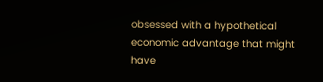obsessed with a hypothetical economic advantage that might have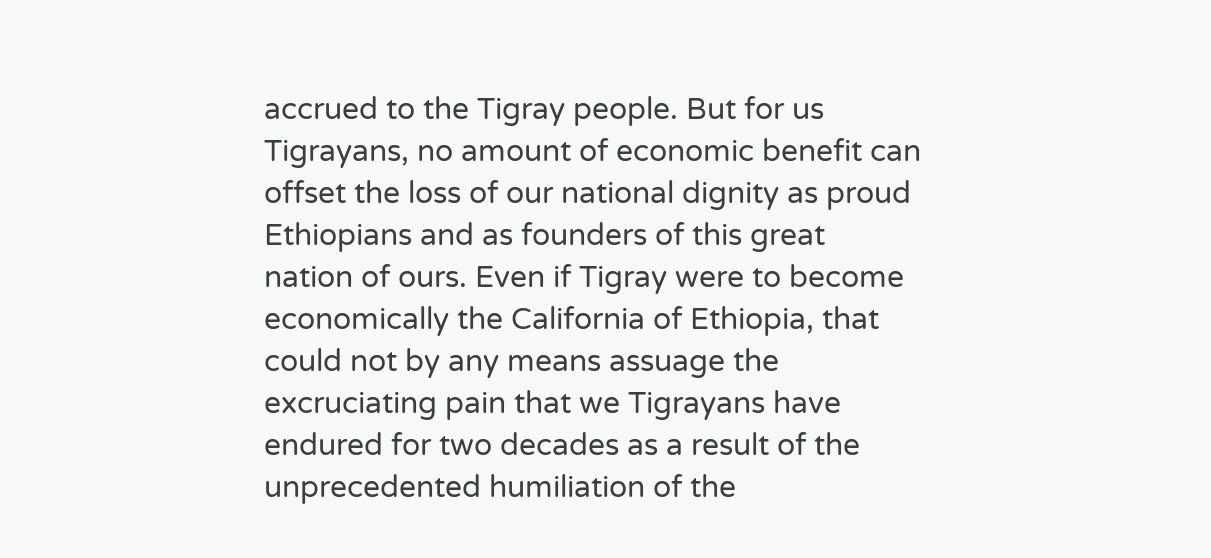accrued to the Tigray people. But for us Tigrayans, no amount of economic benefit can offset the loss of our national dignity as proud Ethiopians and as founders of this great nation of ours. Even if Tigray were to become economically the California of Ethiopia, that could not by any means assuage the excruciating pain that we Tigrayans have endured for two decades as a result of the unprecedented humiliation of the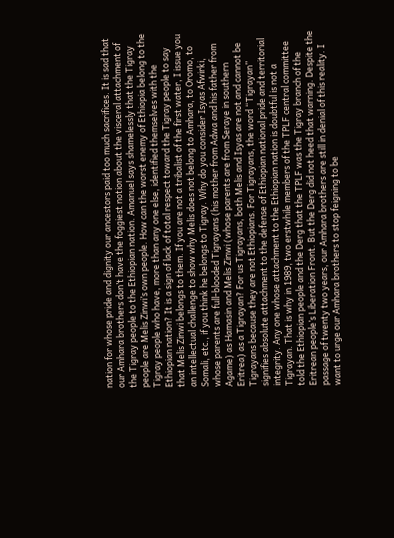nation for whose pride and dignity our ancestors paid too much sacrifices. It is sad that our Amhara brothers don’t have the foggiest notion about the visceral attachment of the Tigray people to the Ethiopian nation. Amanuel says shamelessly that the Tigray people are Melis Zinwi’s own people. How can the worst enemy of Ethiopia belong to the Tigray people who have, more than any one else, identified themselves with the Ethiopian nation? It is a sign of lack of total respect toward the Tigray people to say that Melis Zinwi belongs to them. If you are not a tribalist of the first water, I issue you an intellectual challenge to show why Melis does not belong to Amhara, to Oromo, to Somali, etc., if you think he belongs to Tigray. Why do you consider Isyas Afwirki, whose parents are full-blooded Tigrayans (his mother from Adwa and his father from Agame) as Hamasin and Melis Zinwi (whose parents are from Seraye in southern Eritrea) as a Tigrayan? For us Tigrayans, both Melis and Isyas are not and cannot be Tigrayans because they are not Ethiopians. For Tigrayans, the word “Tigrayan” signifies absolute attachment to the defense of Ethiopian national pride and territorial integrity. Any one whose attachment to the Ethiopian nation is doubtful is not a Tigrayan. That is why in 1989, two erstwhile members of the TPLF central committee told the Ethiopian people and the Derg that the TPLF was the Tigray branch of the Eritrean people’s Liberation Front. But the Derg did not heed that warning. Despite the passage of twenty two years, our Amhara brothers are still in denial of this reality. I want to urge our Amhara brothers to stop feigning to be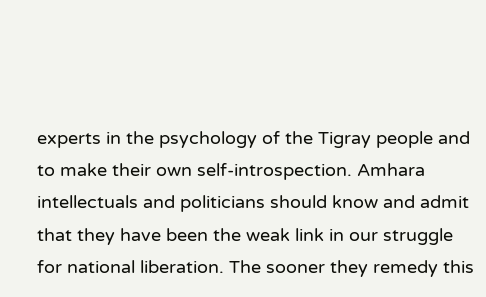experts in the psychology of the Tigray people and to make their own self-introspection. Amhara intellectuals and politicians should know and admit that they have been the weak link in our struggle for national liberation. The sooner they remedy this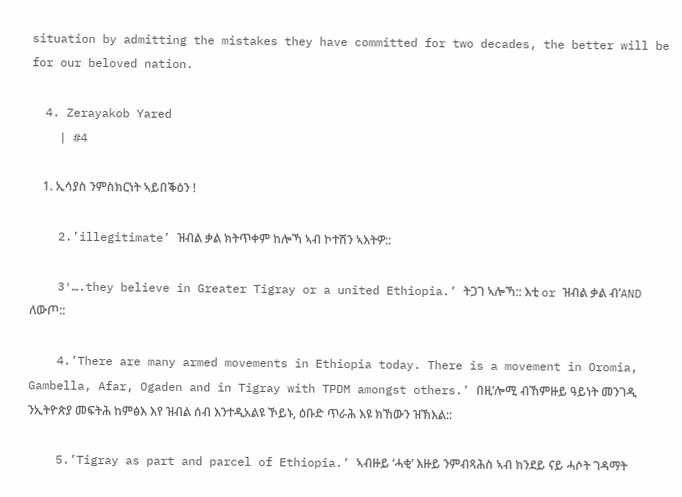situation by admitting the mistakes they have committed for two decades, the better will be for our beloved nation.

  4. Zerayakob Yared
    | #4

    1. ኢሳያስ ንምስክርነት ኣይበቕዕን !

    2.’illegitimate’ ዝብል ቃል ክትጥቀም ከሎኻ ኣብ ኮተሽን ኣእትዎ::

    3′….they believe in Greater Tigray or a united Ethiopia.’ ትጋገ ኣሎኻ:: እቲ or ዝብል ቃል ብ’AND ለውጦ::

    4.’There are many armed movements in Ethiopia today. There is a movement in Oromia, Gambella, Afar, Ogaden and in Tigray with TPDM amongst others.’ በዚ’ሎሚ ብኸምዙይ ዓይነት መንገዲ ንኢትዮጵያ መፍትሕ ከምፅእ እየ ዝብል ሰብ እንተዲአልዩ ኾይኑ, ዕቡድ ጥራሕ እዩ ክኸውን ዝኽእል::

    5.’Tigray as part and parcel of Ethiopia.’ ኣብዙይ ‘ሓቂ’ እዙይ ንምብጻሕስ ኣብ ክንደይ ናይ ሓሶት ገዳማት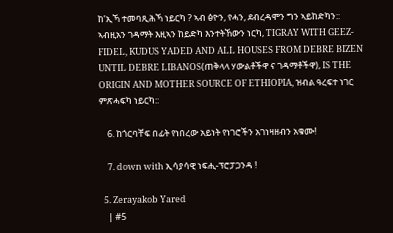ከ’ኢኻ ተመባጺሕኻ ነይርካ ? ኣብ ፅዮን, የሓን, ደብረዳሞን ግን ኣይከድካን:: ኣብዚአን ገዳማት እዚኣን ከይድካ እንተትኸውን ነርካ, TIGRAY WITH GEEZ-FIDEL, KUDUS YADED AND ALL HOUSES FROM DEBRE BIZEN UNTIL DEBRE LIBANOS(ጠቅላላ ሃውልቶችዋ ና ገዳማቶችዋ), IS THE ORIGIN AND MOTHER SOURCE OF ETHIOPIA, ዝብል ዓረፍተ ነገር ምጽሓፍካ ነይርካ::

    6. ከጎርባቸፍ በፊት የነበረው አይነት የነገሮችን አገነዛዘብን አቁሙ!

    7. down with ኢሳያሳዊ ነፍሒ-ፕሮፓጋንዳ !

  5. Zerayakob Yared
    | #5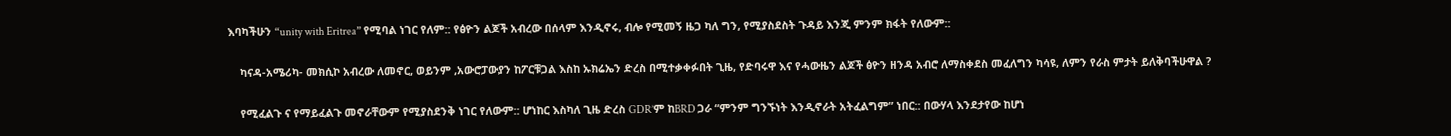እባካችሁን “unity with Eritrea” የሚባል ነገር የለም:: የፅዮን ልጆች አብረው በሰላም እንዲኖሩ, ብሎ የሚመኝ ዜጋ ካለ ግን, የሚያስደስት ጉዳይ እንጂ ምንም ክፋት የለውም::

    ካናዳ-አሜሪካ- መክሲኮ አብረው ለመኖር, ወይንም ,አውሮፓውያን ከፖርቹጋል እስከ ኡክሬኤን ድረስ በሚተቃቀፉበት ጊዜ, የድባሩዋ እና የሓውዜን ልጆች ፅዮን ዘንዳ አብሮ ለማስቀደስ መፈለግን ካሳዩ, ለምን የራስ ምታት ይለቅባችሁዋል ?

    የሚፈልጉ ና የማይፈልጉ መኖራቸውም የሚያስደንቅ ነገር የለውም:: ሆነከር እስካለ ጊዜ ድረስ GDR’ም ከBRD ጋራ “ምንም ግንኙነት እንዲኖራት አትፈልግም” ነበር:: በውሃላ እንደታየው ከሆነ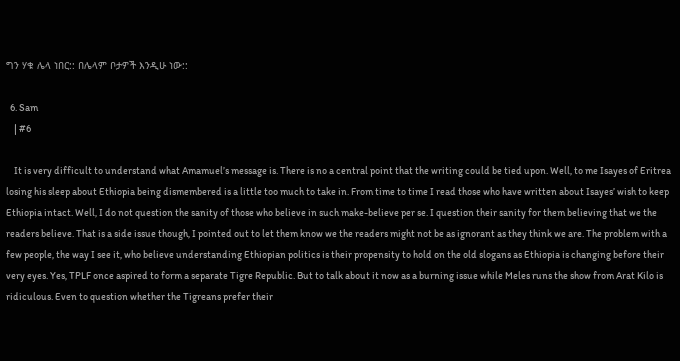ግን ሃቁ ሌላ ነበር:: በሌላም ቦታዎች እንዲሁ ነው::

  6. Sam
    | #6

    It is very difficult to understand what Amamuel’s message is. There is no a central point that the writing could be tied upon. Well, to me Isayes of Eritrea losing his sleep about Ethiopia being dismembered is a little too much to take in. From time to time I read those who have written about Isayes’ wish to keep Ethiopia intact. Well, I do not question the sanity of those who believe in such make-believe per se. I question their sanity for them believing that we the readers believe. That is a side issue though, I pointed out to let them know we the readers might not be as ignorant as they think we are. The problem with a few people, the way I see it, who believe understanding Ethiopian politics is their propensity to hold on the old slogans as Ethiopia is changing before their very eyes. Yes, TPLF once aspired to form a separate Tigre Republic. But to talk about it now as a burning issue while Meles runs the show from Arat Kilo is ridiculous. Even to question whether the Tigreans prefer their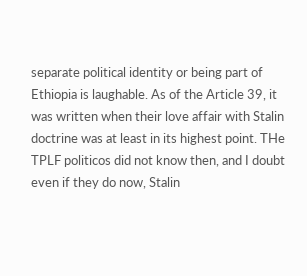separate political identity or being part of Ethiopia is laughable. As of the Article 39, it was written when their love affair with Stalin doctrine was at least in its highest point. THe TPLF politicos did not know then, and I doubt even if they do now, Stalin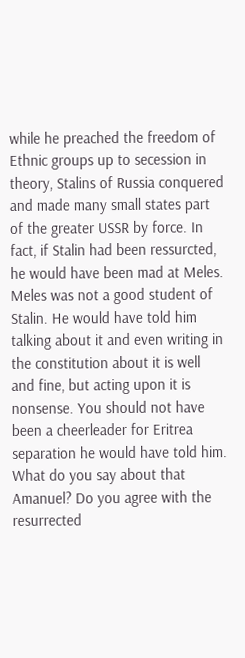while he preached the freedom of Ethnic groups up to secession in theory, Stalins of Russia conquered and made many small states part of the greater USSR by force. In fact, if Stalin had been ressurcted, he would have been mad at Meles. Meles was not a good student of Stalin. He would have told him talking about it and even writing in the constitution about it is well and fine, but acting upon it is nonsense. You should not have been a cheerleader for Eritrea separation he would have told him. What do you say about that Amanuel? Do you agree with the resurrected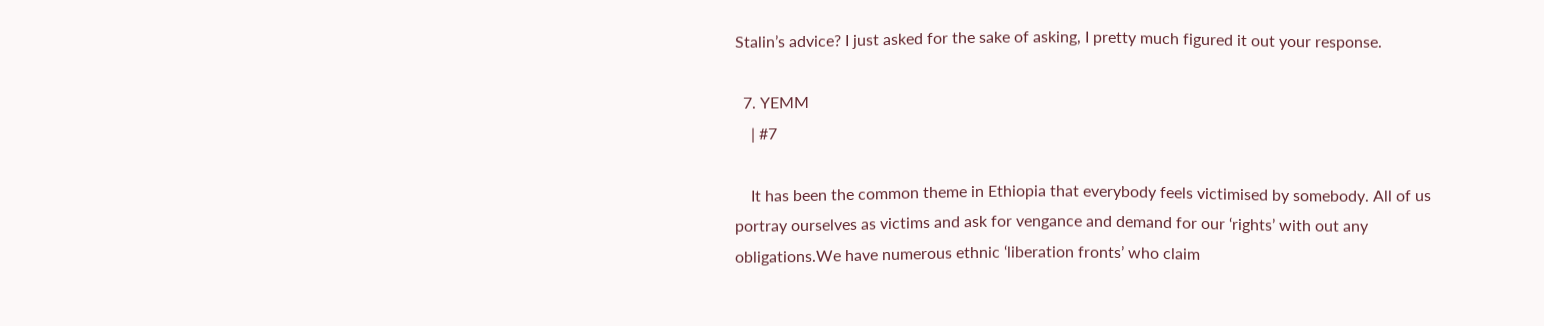Stalin’s advice? I just asked for the sake of asking, I pretty much figured it out your response.

  7. YEMM
    | #7

    It has been the common theme in Ethiopia that everybody feels victimised by somebody. All of us portray ourselves as victims and ask for vengance and demand for our ‘rights’ with out any obligations.We have numerous ethnic ‘liberation fronts’ who claim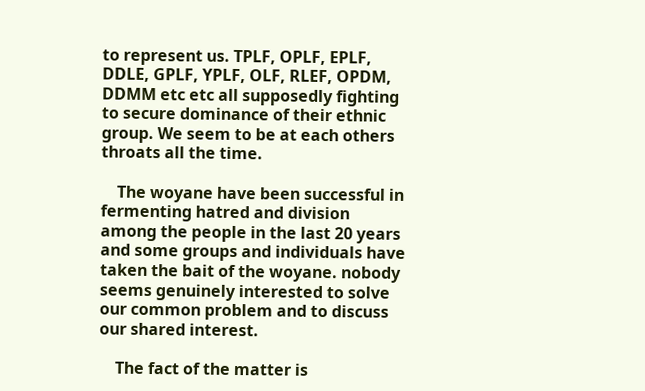to represent us. TPLF, OPLF, EPLF, DDLE, GPLF, YPLF, OLF, RLEF, OPDM, DDMM etc etc all supposedly fighting to secure dominance of their ethnic group. We seem to be at each others throats all the time.

    The woyane have been successful in fermenting hatred and division among the people in the last 20 years and some groups and individuals have taken the bait of the woyane. nobody seems genuinely interested to solve our common problem and to discuss our shared interest.

    The fact of the matter is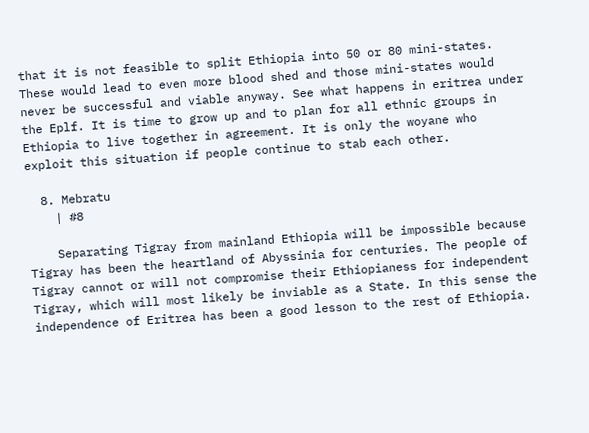that it is not feasible to split Ethiopia into 50 or 80 mini-states. These would lead to even more blood shed and those mini-states would never be successful and viable anyway. See what happens in eritrea under the Eplf. It is time to grow up and to plan for all ethnic groups in Ethiopia to live together in agreement. It is only the woyane who exploit this situation if people continue to stab each other.

  8. Mebratu
    | #8

    Separating Tigray from mainland Ethiopia will be impossible because Tigray has been the heartland of Abyssinia for centuries. The people of Tigray cannot or will not compromise their Ethiopianess for independent Tigray, which will most likely be inviable as a State. In this sense the independence of Eritrea has been a good lesson to the rest of Ethiopia.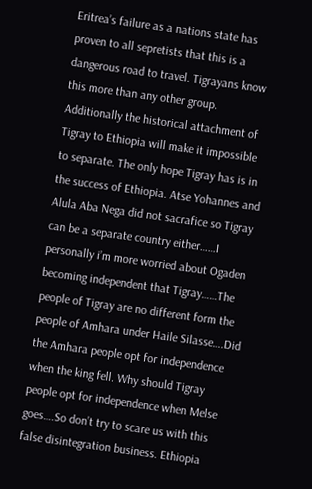Eritrea’s failure as a nations state has proven to all sepretists that this is a dangerous road to travel. Tigrayans know this more than any other group. Additionally the historical attachment of Tigray to Ethiopia will make it impossible to separate. The only hope Tigray has is in the success of Ethiopia. Atse Yohannes and Alula Aba Nega did not sacrafice so Tigray can be a separate country either……I personally i’m more worried about Ogaden becoming independent that Tigray……The people of Tigray are no different form the people of Amhara under Haile Silasse….Did the Amhara people opt for independence when the king fell. Why should Tigray people opt for independence when Melse goes….So don’t try to scare us with this false disintegration business. Ethiopia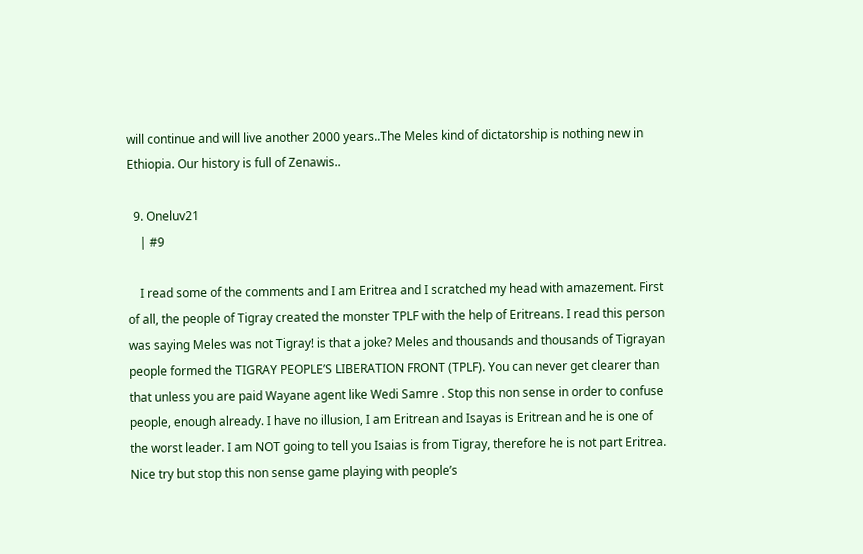will continue and will live another 2000 years..The Meles kind of dictatorship is nothing new in Ethiopia. Our history is full of Zenawis..

  9. Oneluv21
    | #9

    I read some of the comments and I am Eritrea and I scratched my head with amazement. First of all, the people of Tigray created the monster TPLF with the help of Eritreans. I read this person was saying Meles was not Tigray! is that a joke? Meles and thousands and thousands of Tigrayan people formed the TIGRAY PEOPLE’S LIBERATION FRONT (TPLF). You can never get clearer than that unless you are paid Wayane agent like Wedi Samre . Stop this non sense in order to confuse people, enough already. I have no illusion, I am Eritrean and Isayas is Eritrean and he is one of the worst leader. I am NOT going to tell you Isaias is from Tigray, therefore he is not part Eritrea. Nice try but stop this non sense game playing with people’s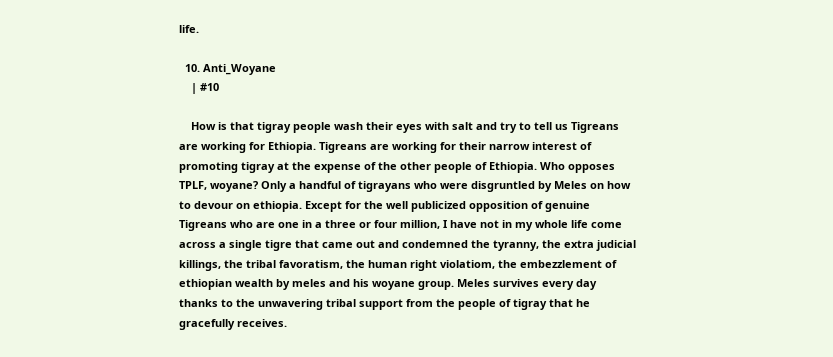life.

  10. Anti_Woyane
    | #10

    How is that tigray people wash their eyes with salt and try to tell us Tigreans are working for Ethiopia. Tigreans are working for their narrow interest of promoting tigray at the expense of the other people of Ethiopia. Who opposes TPLF, woyane? Only a handful of tigrayans who were disgruntled by Meles on how to devour on ethiopia. Except for the well publicized opposition of genuine Tigreans who are one in a three or four million, I have not in my whole life come across a single tigre that came out and condemned the tyranny, the extra judicial killings, the tribal favoratism, the human right violatiom, the embezzlement of ethiopian wealth by meles and his woyane group. Meles survives every day thanks to the unwavering tribal support from the people of tigray that he gracefully receives.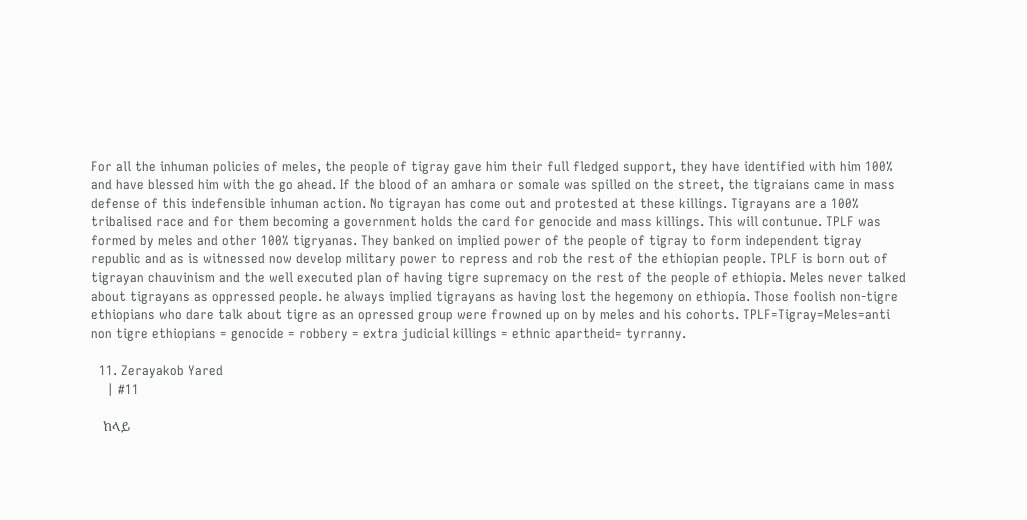For all the inhuman policies of meles, the people of tigray gave him their full fledged support, they have identified with him 100% and have blessed him with the go ahead. If the blood of an amhara or somale was spilled on the street, the tigraians came in mass defense of this indefensible inhuman action. No tigrayan has come out and protested at these killings. Tigrayans are a 100% tribalised race and for them becoming a government holds the card for genocide and mass killings. This will contunue. TPLF was formed by meles and other 100% tigryanas. They banked on implied power of the people of tigray to form independent tigray republic and as is witnessed now develop military power to repress and rob the rest of the ethiopian people. TPLF is born out of tigrayan chauvinism and the well executed plan of having tigre supremacy on the rest of the people of ethiopia. Meles never talked about tigrayans as oppressed people. he always implied tigrayans as having lost the hegemony on ethiopia. Those foolish non-tigre ethiopians who dare talk about tigre as an opressed group were frowned up on by meles and his cohorts. TPLF=Tigray=Meles=anti non tigre ethiopians = genocide = robbery = extra judicial killings = ethnic apartheid= tyrranny.

  11. Zerayakob Yared
    | #11

    ከላይ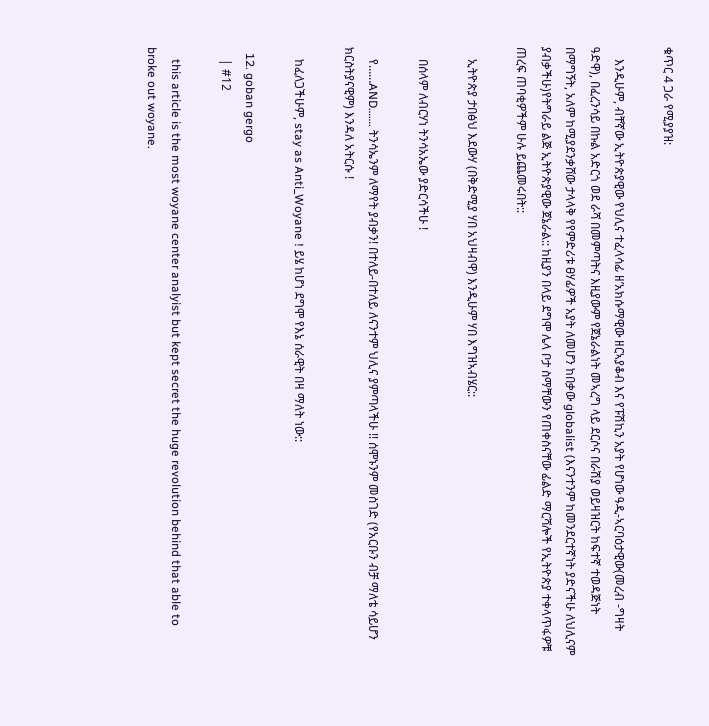ቁጥር 4 ጋራ የሚያያዝ:

    እንዲሁም, ብቸኛው ኢትዮጵያዊው የህሊና ተፈላሳፊ ዘ’አክሱማዊው ዘርኣያቆብ እና የፑሽኪን አያት የሆነው ዓዲ-ኣርባዕታዊው(መረብ -ግዛት ዓድዋ), በፈረንሳይ በኩል አድርጎ ወደ ራሻ በመምጣትና እዚያውም የጀኔራልነት መኣረግ ላይ ደርሶና በራሽያ ወይዛዝርት ከፍተኛ ተወዳጅነት በማግኝት, አለም ከሚያደንቃሸው ታላላቅ የየምድሪቱ ፀሃፊዎች አያት ለመሆን ከበቃው globalist (እናንተንም ከመንደርተኛነት ያድናችሁ ለህሊናም ያብቃችሁ)የትግራይ ልጅ ኢትዮጵያዊው ጀኔራል:: ከዚያን በላይ ደግሞ ሌላ ቦታ ስማቸውን የጠቀስናቸው ፊልድ ማርሻሎች የኢትዮጵያ ተቀላጥፋዎቹ ጠረፍ ጠባቂዎችም ሁሉ ይጨመሩበት::

    ኢትዮጵያ ታበፅህ እደውሃ (በቅድሚያ ሃበ አህዛብዋ) እንዲሁም ሃበ እግዝኣብሄር::

    በሰላም ለብርሃነ ትንሳአኤው ያድርሳችሁ !

    የ……AND……. ትንሳኤንም ለማየት ያብቃን! በተለይ-በተለይ ለናንተም ህሊና ያምጣላችሁ !! ሰሞኑንም መስገድ (የአርቡን ብቻ ማለቴ ሳይሆን ክርስትያናዊም) እንዳለ አትርሱ !

    ከፈለጋችሁም, stay as Anti_Woyane ! ይሄ ከሆነ ደግሞ የእኔ ሰራዊት በዛ ማለት ነው::

  12. goban gergo
    | #12

    this article is the most woyane center analyist but kept secret the huge revolution behind that able to broke out woyane.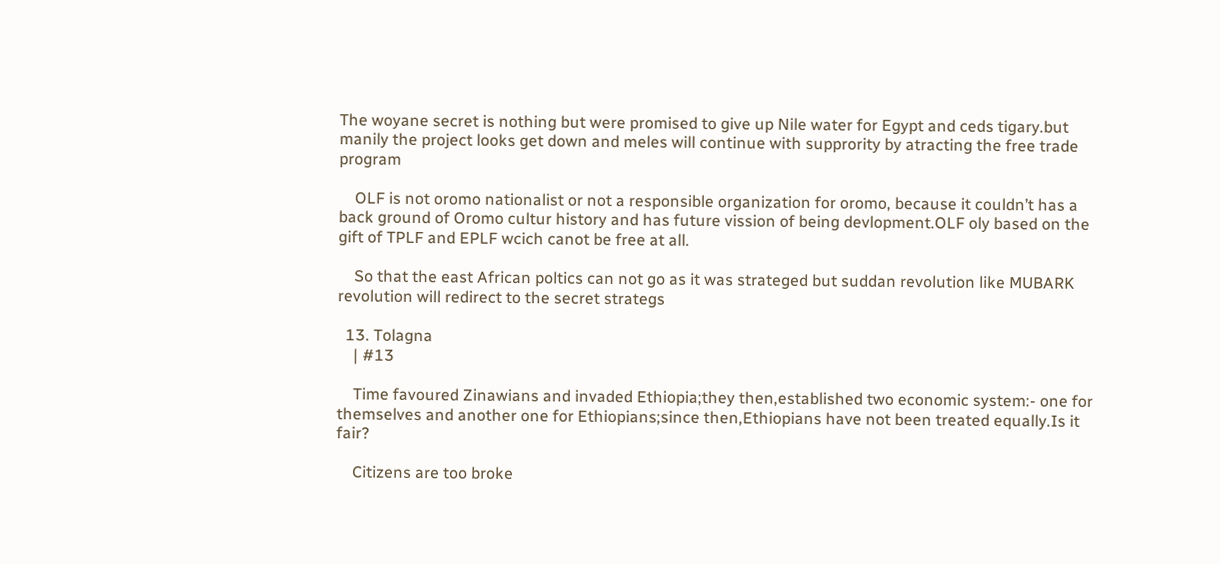The woyane secret is nothing but were promised to give up Nile water for Egypt and ceds tigary.but manily the project looks get down and meles will continue with supprority by atracting the free trade program

    OLF is not oromo nationalist or not a responsible organization for oromo, because it couldn’t has a back ground of Oromo cultur history and has future vission of being devlopment.OLF oly based on the gift of TPLF and EPLF wcich canot be free at all.

    So that the east African poltics can not go as it was strateged but suddan revolution like MUBARK revolution will redirect to the secret strategs

  13. Tolagna
    | #13

    Time favoured Zinawians and invaded Ethiopia;they then,established two economic system:- one for themselves and another one for Ethiopians;since then,Ethiopians have not been treated equally.Is it fair?

    Citizens are too broke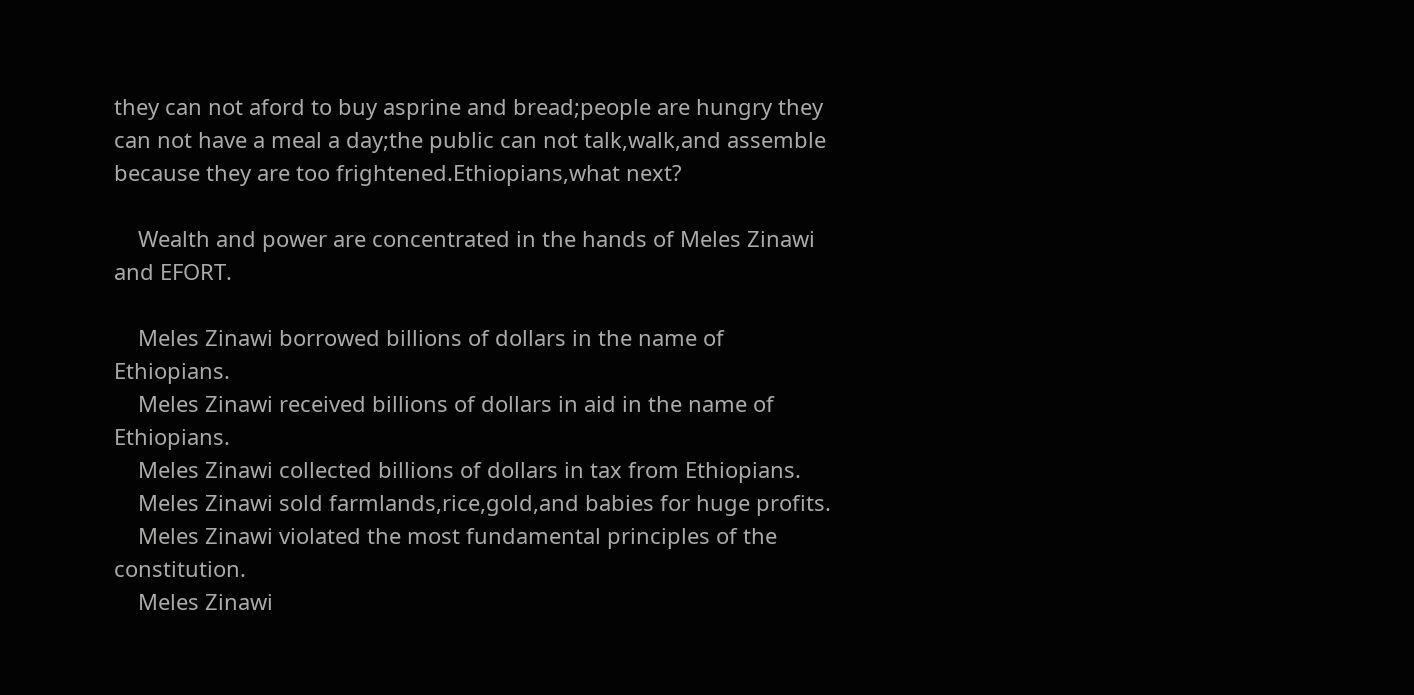they can not aford to buy asprine and bread;people are hungry they can not have a meal a day;the public can not talk,walk,and assemble because they are too frightened.Ethiopians,what next?

    Wealth and power are concentrated in the hands of Meles Zinawi and EFORT.

    Meles Zinawi borrowed billions of dollars in the name of Ethiopians.
    Meles Zinawi received billions of dollars in aid in the name of Ethiopians.
    Meles Zinawi collected billions of dollars in tax from Ethiopians.
    Meles Zinawi sold farmlands,rice,gold,and babies for huge profits.
    Meles Zinawi violated the most fundamental principles of the constitution.
    Meles Zinawi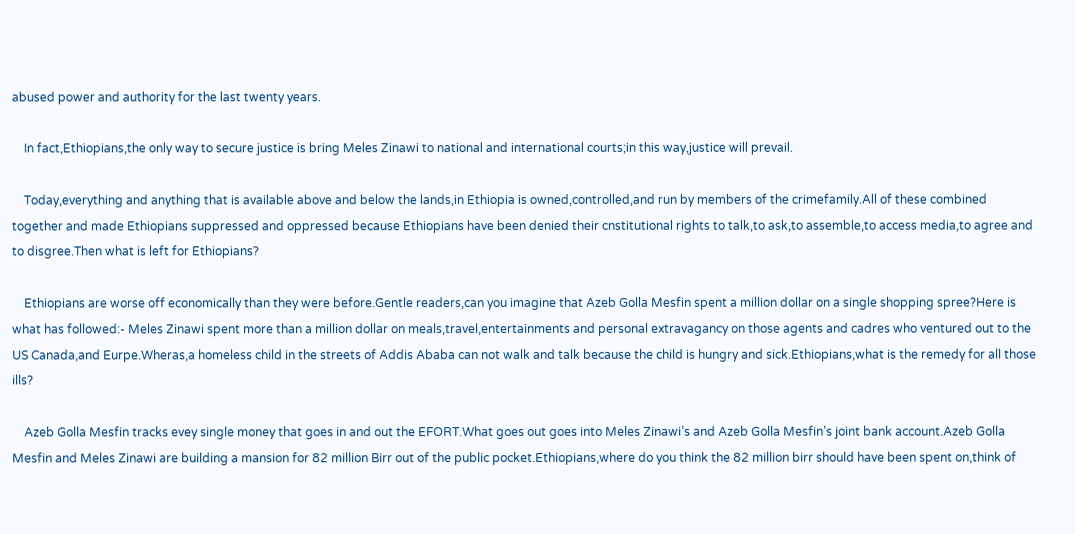abused power and authority for the last twenty years.

    In fact,Ethiopians,the only way to secure justice is bring Meles Zinawi to national and international courts;in this way,justice will prevail.

    Today,everything and anything that is available above and below the lands,in Ethiopia is owned,controlled,and run by members of the crimefamily.All of these combined together and made Ethiopians suppressed and oppressed because Ethiopians have been denied their cnstitutional rights to talk,to ask,to assemble,to access media,to agree and to disgree.Then what is left for Ethiopians?

    Ethiopians are worse off economically than they were before.Gentle readers,can you imagine that Azeb Golla Mesfin spent a million dollar on a single shopping spree?Here is what has followed:- Meles Zinawi spent more than a million dollar on meals,travel,entertainments and personal extravagancy on those agents and cadres who ventured out to the US Canada,and Eurpe.Wheras,a homeless child in the streets of Addis Ababa can not walk and talk because the child is hungry and sick.Ethiopians,what is the remedy for all those ills?

    Azeb Golla Mesfin tracks evey single money that goes in and out the EFORT.What goes out goes into Meles Zinawi’s and Azeb Golla Mesfin’s joint bank account.Azeb Golla Mesfin and Meles Zinawi are building a mansion for 82 million Birr out of the public pocket.Ethiopians,where do you think the 82 million birr should have been spent on,think of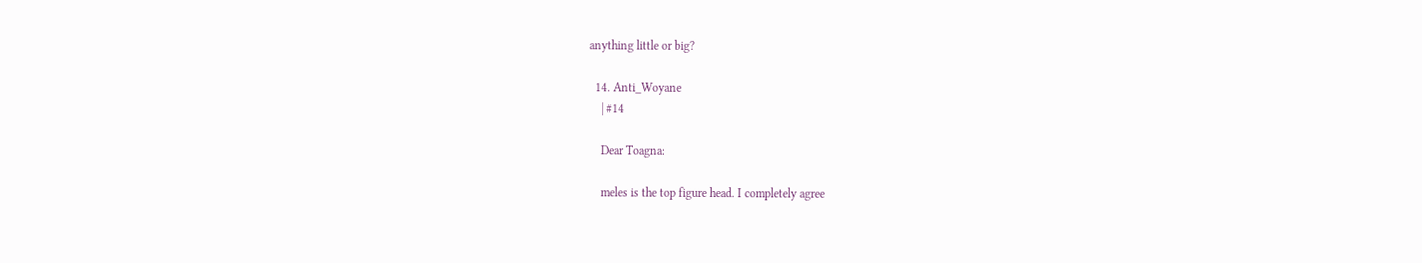anything little or big?

  14. Anti_Woyane
    | #14

    Dear Toagna:

    meles is the top figure head. I completely agree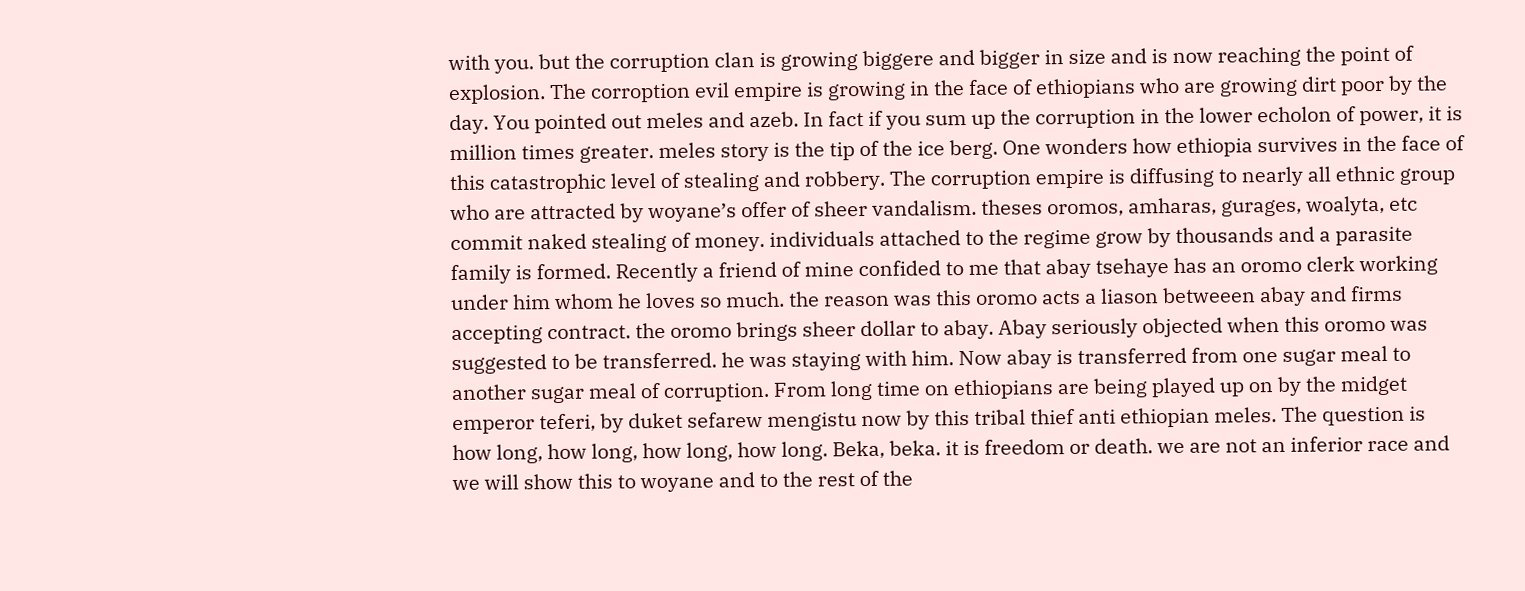with you. but the corruption clan is growing biggere and bigger in size and is now reaching the point of explosion. The corroption evil empire is growing in the face of ethiopians who are growing dirt poor by the day. You pointed out meles and azeb. In fact if you sum up the corruption in the lower echolon of power, it is million times greater. meles story is the tip of the ice berg. One wonders how ethiopia survives in the face of this catastrophic level of stealing and robbery. The corruption empire is diffusing to nearly all ethnic group who are attracted by woyane’s offer of sheer vandalism. theses oromos, amharas, gurages, woalyta, etc commit naked stealing of money. individuals attached to the regime grow by thousands and a parasite family is formed. Recently a friend of mine confided to me that abay tsehaye has an oromo clerk working under him whom he loves so much. the reason was this oromo acts a liason betweeen abay and firms accepting contract. the oromo brings sheer dollar to abay. Abay seriously objected when this oromo was suggested to be transferred. he was staying with him. Now abay is transferred from one sugar meal to another sugar meal of corruption. From long time on ethiopians are being played up on by the midget emperor teferi, by duket sefarew mengistu now by this tribal thief anti ethiopian meles. The question is how long, how long, how long, how long. Beka, beka. it is freedom or death. we are not an inferior race and we will show this to woyane and to the rest of the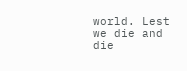world. Lest we die and die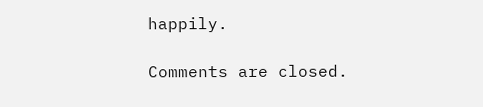happily.

Comments are closed.